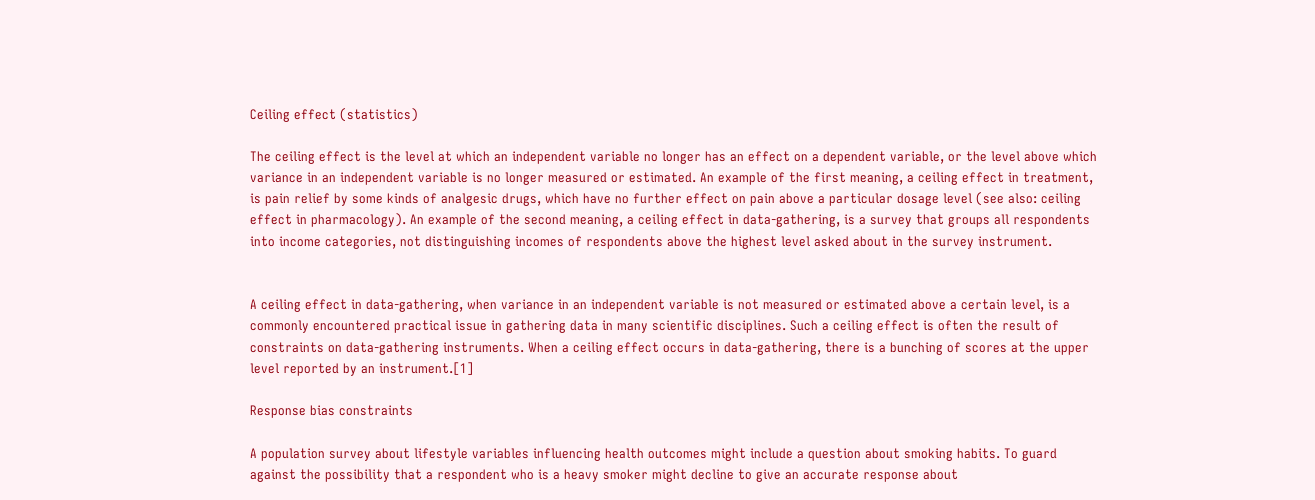Ceiling effect (statistics)

The ceiling effect is the level at which an independent variable no longer has an effect on a dependent variable, or the level above which variance in an independent variable is no longer measured or estimated. An example of the first meaning, a ceiling effect in treatment, is pain relief by some kinds of analgesic drugs, which have no further effect on pain above a particular dosage level (see also: ceiling effect in pharmacology). An example of the second meaning, a ceiling effect in data-gathering, is a survey that groups all respondents into income categories, not distinguishing incomes of respondents above the highest level asked about in the survey instrument.


A ceiling effect in data-gathering, when variance in an independent variable is not measured or estimated above a certain level, is a commonly encountered practical issue in gathering data in many scientific disciplines. Such a ceiling effect is often the result of constraints on data-gathering instruments. When a ceiling effect occurs in data-gathering, there is a bunching of scores at the upper level reported by an instrument.[1]

Response bias constraints

A population survey about lifestyle variables influencing health outcomes might include a question about smoking habits. To guard against the possibility that a respondent who is a heavy smoker might decline to give an accurate response about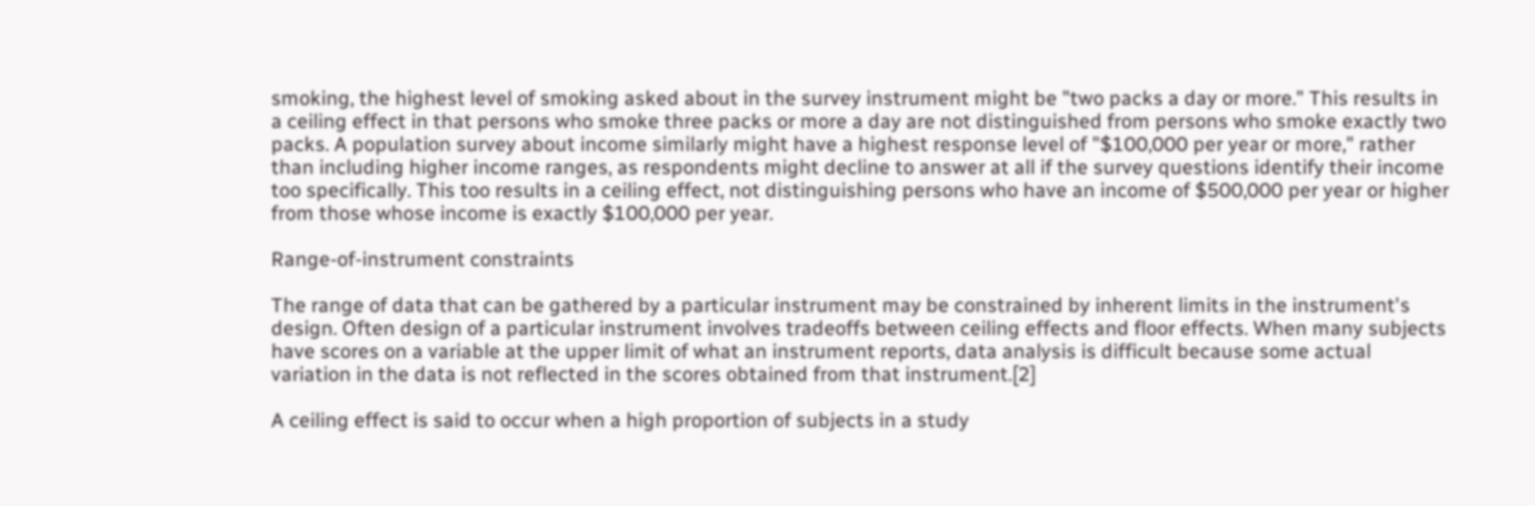smoking, the highest level of smoking asked about in the survey instrument might be "two packs a day or more." This results in a ceiling effect in that persons who smoke three packs or more a day are not distinguished from persons who smoke exactly two packs. A population survey about income similarly might have a highest response level of "$100,000 per year or more," rather than including higher income ranges, as respondents might decline to answer at all if the survey questions identify their income too specifically. This too results in a ceiling effect, not distinguishing persons who have an income of $500,000 per year or higher from those whose income is exactly $100,000 per year.

Range-of-instrument constraints

The range of data that can be gathered by a particular instrument may be constrained by inherent limits in the instrument's design. Often design of a particular instrument involves tradeoffs between ceiling effects and floor effects. When many subjects have scores on a variable at the upper limit of what an instrument reports, data analysis is difficult because some actual variation in the data is not reflected in the scores obtained from that instrument.[2]

A ceiling effect is said to occur when a high proportion of subjects in a study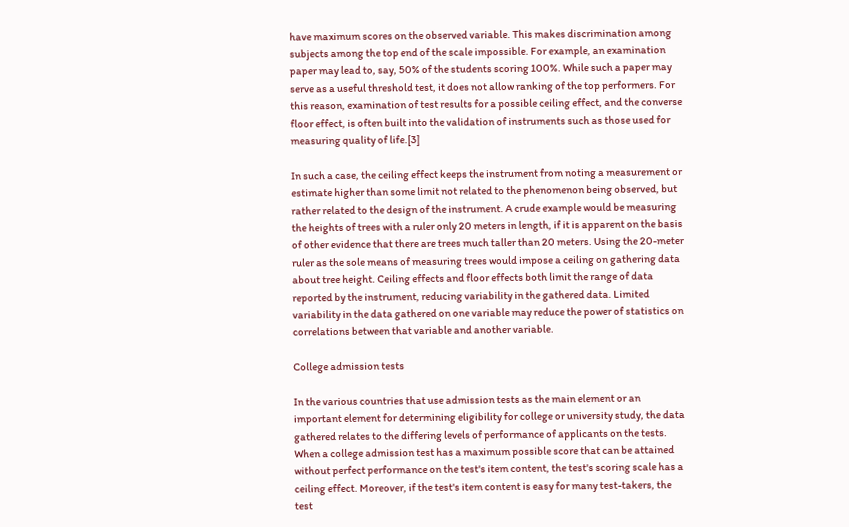have maximum scores on the observed variable. This makes discrimination among subjects among the top end of the scale impossible. For example, an examination paper may lead to, say, 50% of the students scoring 100%. While such a paper may serve as a useful threshold test, it does not allow ranking of the top performers. For this reason, examination of test results for a possible ceiling effect, and the converse floor effect, is often built into the validation of instruments such as those used for measuring quality of life.[3]

In such a case, the ceiling effect keeps the instrument from noting a measurement or estimate higher than some limit not related to the phenomenon being observed, but rather related to the design of the instrument. A crude example would be measuring the heights of trees with a ruler only 20 meters in length, if it is apparent on the basis of other evidence that there are trees much taller than 20 meters. Using the 20-meter ruler as the sole means of measuring trees would impose a ceiling on gathering data about tree height. Ceiling effects and floor effects both limit the range of data reported by the instrument, reducing variability in the gathered data. Limited variability in the data gathered on one variable may reduce the power of statistics on correlations between that variable and another variable.

College admission tests

In the various countries that use admission tests as the main element or an important element for determining eligibility for college or university study, the data gathered relates to the differing levels of performance of applicants on the tests. When a college admission test has a maximum possible score that can be attained without perfect performance on the test's item content, the test's scoring scale has a ceiling effect. Moreover, if the test's item content is easy for many test-takers, the test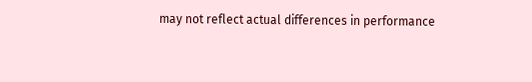may not reflect actual differences in performance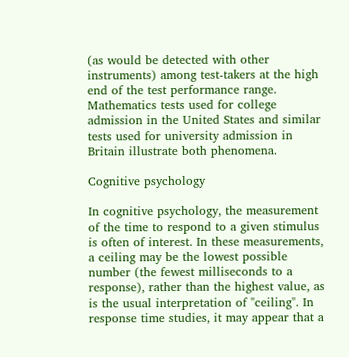(as would be detected with other instruments) among test-takers at the high end of the test performance range. Mathematics tests used for college admission in the United States and similar tests used for university admission in Britain illustrate both phenomena.

Cognitive psychology

In cognitive psychology, the measurement of the time to respond to a given stimulus is often of interest. In these measurements, a ceiling may be the lowest possible number (the fewest milliseconds to a response), rather than the highest value, as is the usual interpretation of "ceiling". In response time studies, it may appear that a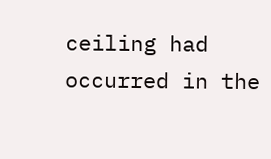ceiling had occurred in the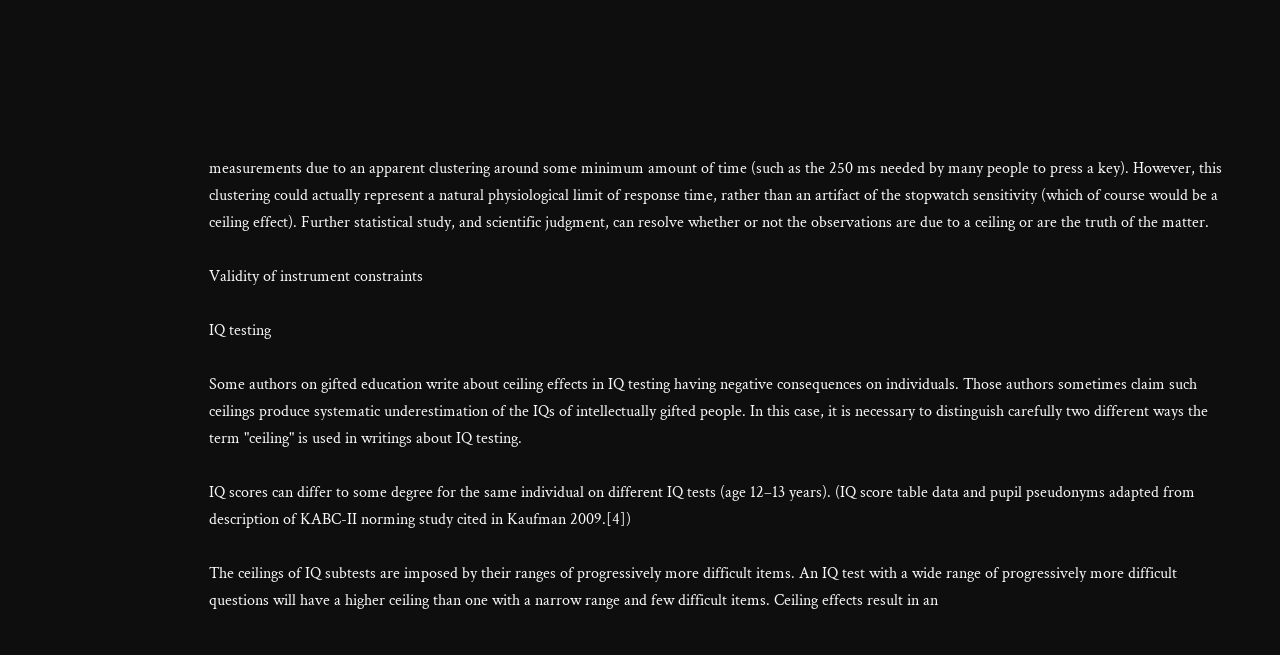measurements due to an apparent clustering around some minimum amount of time (such as the 250 ms needed by many people to press a key). However, this clustering could actually represent a natural physiological limit of response time, rather than an artifact of the stopwatch sensitivity (which of course would be a ceiling effect). Further statistical study, and scientific judgment, can resolve whether or not the observations are due to a ceiling or are the truth of the matter.

Validity of instrument constraints

IQ testing

Some authors on gifted education write about ceiling effects in IQ testing having negative consequences on individuals. Those authors sometimes claim such ceilings produce systematic underestimation of the IQs of intellectually gifted people. In this case, it is necessary to distinguish carefully two different ways the term "ceiling" is used in writings about IQ testing.

IQ scores can differ to some degree for the same individual on different IQ tests (age 12–13 years). (IQ score table data and pupil pseudonyms adapted from description of KABC-II norming study cited in Kaufman 2009.[4])

The ceilings of IQ subtests are imposed by their ranges of progressively more difficult items. An IQ test with a wide range of progressively more difficult questions will have a higher ceiling than one with a narrow range and few difficult items. Ceiling effects result in an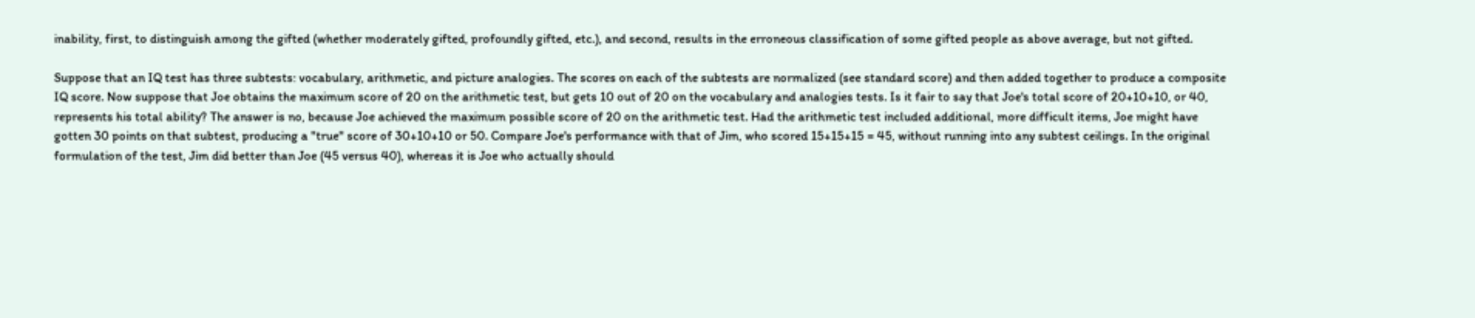inability, first, to distinguish among the gifted (whether moderately gifted, profoundly gifted, etc.), and second, results in the erroneous classification of some gifted people as above average, but not gifted.

Suppose that an IQ test has three subtests: vocabulary, arithmetic, and picture analogies. The scores on each of the subtests are normalized (see standard score) and then added together to produce a composite IQ score. Now suppose that Joe obtains the maximum score of 20 on the arithmetic test, but gets 10 out of 20 on the vocabulary and analogies tests. Is it fair to say that Joe's total score of 20+10+10, or 40, represents his total ability? The answer is no, because Joe achieved the maximum possible score of 20 on the arithmetic test. Had the arithmetic test included additional, more difficult items, Joe might have gotten 30 points on that subtest, producing a "true" score of 30+10+10 or 50. Compare Joe's performance with that of Jim, who scored 15+15+15 = 45, without running into any subtest ceilings. In the original formulation of the test, Jim did better than Joe (45 versus 40), whereas it is Joe who actually should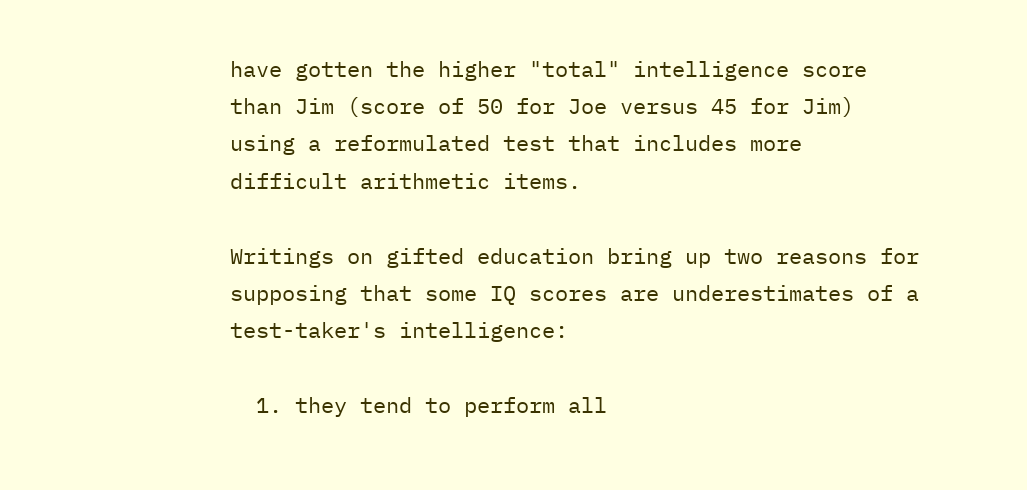have gotten the higher "total" intelligence score than Jim (score of 50 for Joe versus 45 for Jim) using a reformulated test that includes more difficult arithmetic items.

Writings on gifted education bring up two reasons for supposing that some IQ scores are underestimates of a test-taker's intelligence:

  1. they tend to perform all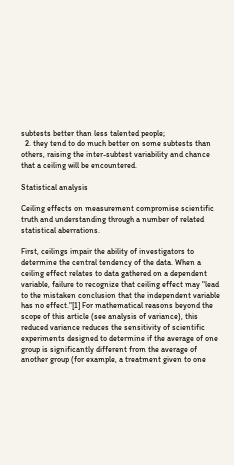subtests better than less talented people;
  2. they tend to do much better on some subtests than others, raising the inter-subtest variability and chance that a ceiling will be encountered.

Statistical analysis

Ceiling effects on measurement compromise scientific truth and understanding through a number of related statistical aberrations.

First, ceilings impair the ability of investigators to determine the central tendency of the data. When a ceiling effect relates to data gathered on a dependent variable, failure to recognize that ceiling effect may "lead to the mistaken conclusion that the independent variable has no effect."[1] For mathematical reasons beyond the scope of this article (see analysis of variance), this reduced variance reduces the sensitivity of scientific experiments designed to determine if the average of one group is significantly different from the average of another group (for example, a treatment given to one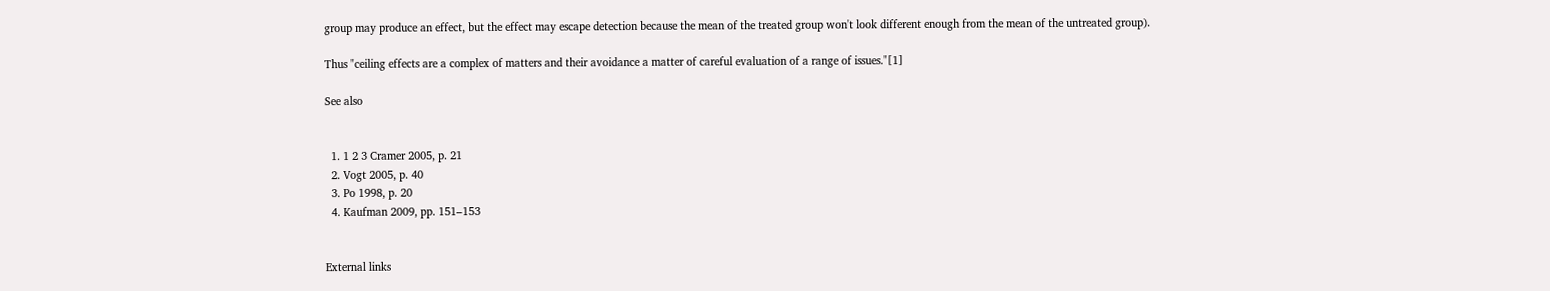group may produce an effect, but the effect may escape detection because the mean of the treated group won't look different enough from the mean of the untreated group).

Thus "ceiling effects are a complex of matters and their avoidance a matter of careful evaluation of a range of issues."[1]

See also


  1. 1 2 3 Cramer 2005, p. 21
  2. Vogt 2005, p. 40
  3. Po 1998, p. 20
  4. Kaufman 2009, pp. 151–153


External links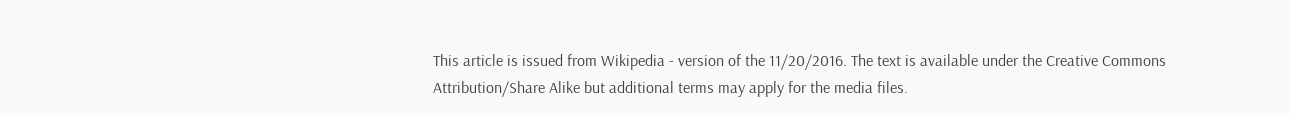This article is issued from Wikipedia - version of the 11/20/2016. The text is available under the Creative Commons Attribution/Share Alike but additional terms may apply for the media files.